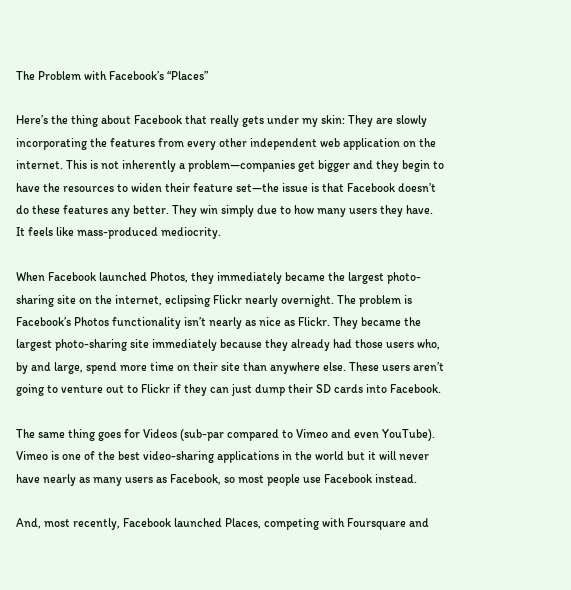The Problem with Facebook’s “Places”

Here’s the thing about Facebook that really gets under my skin: They are slowly incorporating the features from every other independent web application on the internet. This is not inherently a problem—companies get bigger and they begin to have the resources to widen their feature set—the issue is that Facebook doesn’t do these features any better. They win simply due to how many users they have. It feels like mass-produced mediocrity.

When Facebook launched Photos, they immediately became the largest photo-sharing site on the internet, eclipsing Flickr nearly overnight. The problem is Facebook’s Photos functionality isn’t nearly as nice as Flickr. They became the largest photo-sharing site immediately because they already had those users who, by and large, spend more time on their site than anywhere else. These users aren’t going to venture out to Flickr if they can just dump their SD cards into Facebook.

The same thing goes for Videos (sub-par compared to Vimeo and even YouTube). Vimeo is one of the best video-sharing applications in the world but it will never have nearly as many users as Facebook, so most people use Facebook instead.

And, most recently, Facebook launched Places, competing with Foursquare and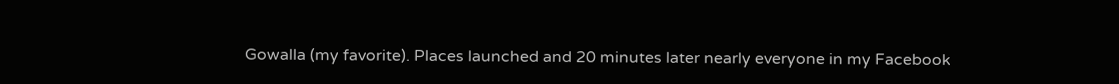Gowalla (my favorite). Places launched and 20 minutes later nearly everyone in my Facebook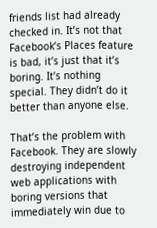friends list had already checked in. It’s not that Facebook’s Places feature is bad, it’s just that it’s boring. It’s nothing special. They didn’t do it better than anyone else.

That’s the problem with Facebook. They are slowly destroying independent web applications with boring versions that immediately win due to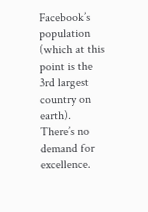Facebook’s population (which at this point is the 3rd largest country on earth). There’s no demand for excellence.